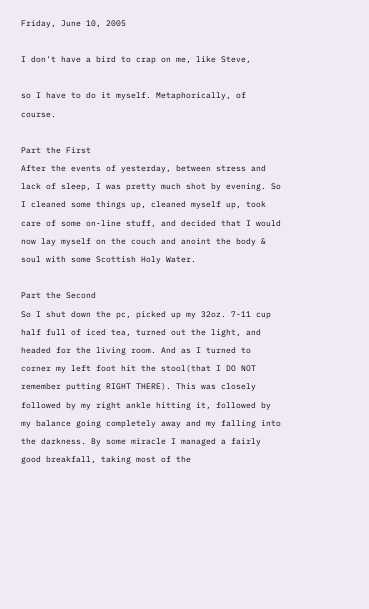Friday, June 10, 2005

I don't have a bird to crap on me, like Steve,

so I have to do it myself. Metaphorically, of course.

Part the First
After the events of yesterday, between stress and lack of sleep, I was pretty much shot by evening. So I cleaned some things up, cleaned myself up, took care of some on-line stuff, and decided that I would now lay myself on the couch and anoint the body & soul with some Scottish Holy Water.

Part the Second
So I shut down the pc, picked up my 32oz. 7-11 cup half full of iced tea, turned out the light, and headed for the living room. And as I turned to corner my left foot hit the stool(that I DO NOT remember putting RIGHT THERE). This was closely followed by my right ankle hitting it, followed by my balance going completely away and my falling into the darkness. By some miracle I managed a fairly good breakfall, taking most of the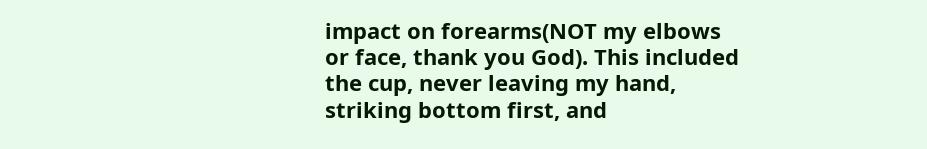impact on forearms(NOT my elbows or face, thank you God). This included the cup, never leaving my hand, striking bottom first, and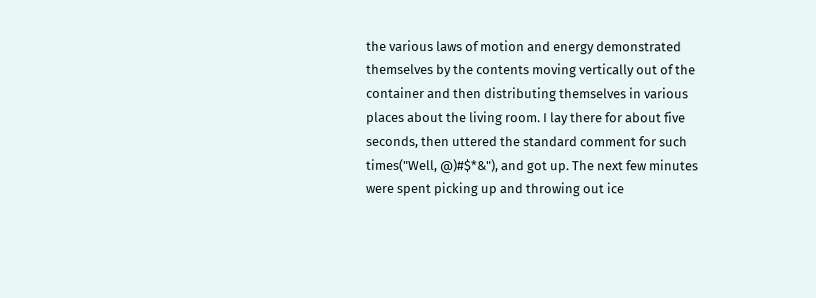the various laws of motion and energy demonstrated themselves by the contents moving vertically out of the container and then distributing themselves in various places about the living room. I lay there for about five seconds, then uttered the standard comment for such times("Well, @)#$*&"), and got up. The next few minutes were spent picking up and throwing out ice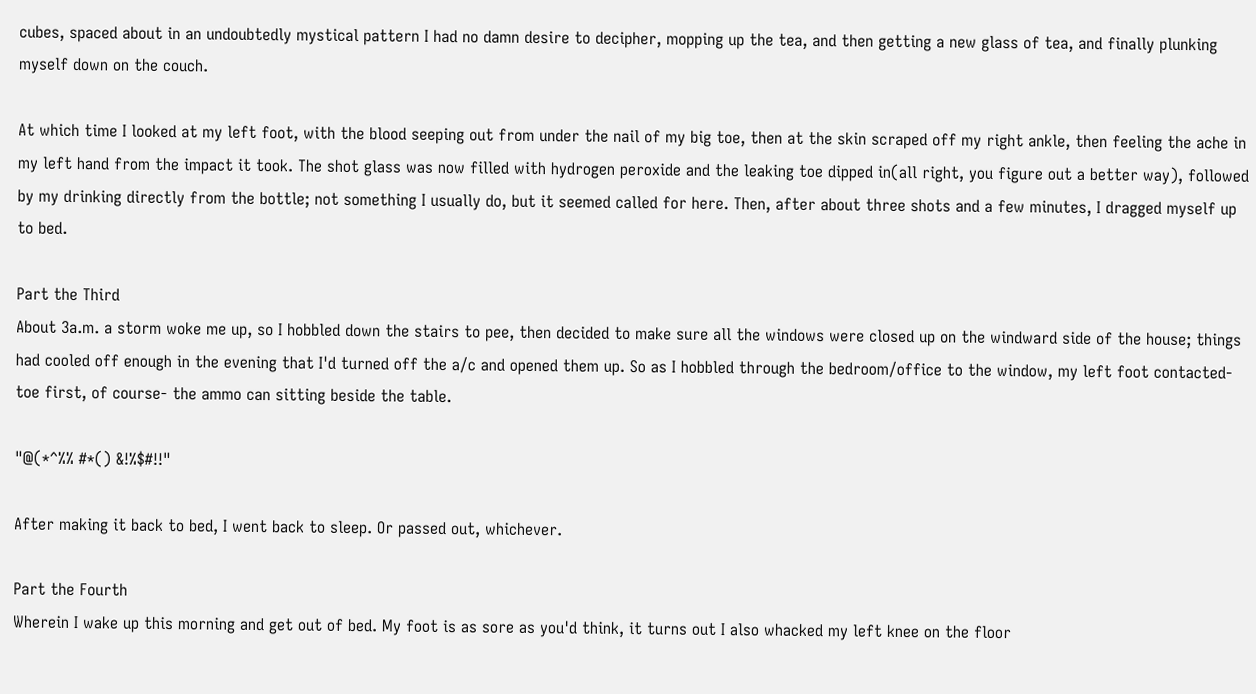cubes, spaced about in an undoubtedly mystical pattern I had no damn desire to decipher, mopping up the tea, and then getting a new glass of tea, and finally plunking myself down on the couch.

At which time I looked at my left foot, with the blood seeping out from under the nail of my big toe, then at the skin scraped off my right ankle, then feeling the ache in my left hand from the impact it took. The shot glass was now filled with hydrogen peroxide and the leaking toe dipped in(all right, you figure out a better way), followed by my drinking directly from the bottle; not something I usually do, but it seemed called for here. Then, after about three shots and a few minutes, I dragged myself up to bed.

Part the Third
About 3a.m. a storm woke me up, so I hobbled down the stairs to pee, then decided to make sure all the windows were closed up on the windward side of the house; things had cooled off enough in the evening that I'd turned off the a/c and opened them up. So as I hobbled through the bedroom/office to the window, my left foot contacted- toe first, of course- the ammo can sitting beside the table.

"@(*^%% #*() &!%$#!!"

After making it back to bed, I went back to sleep. Or passed out, whichever.

Part the Fourth
Wherein I wake up this morning and get out of bed. My foot is as sore as you'd think, it turns out I also whacked my left knee on the floor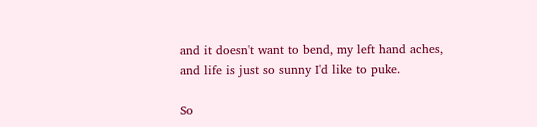and it doesn't want to bend, my left hand aches, and life is just so sunny I'd like to puke.

So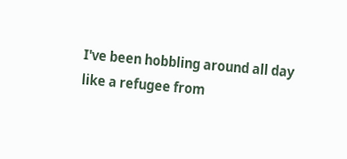I've been hobbling around all day like a refugee from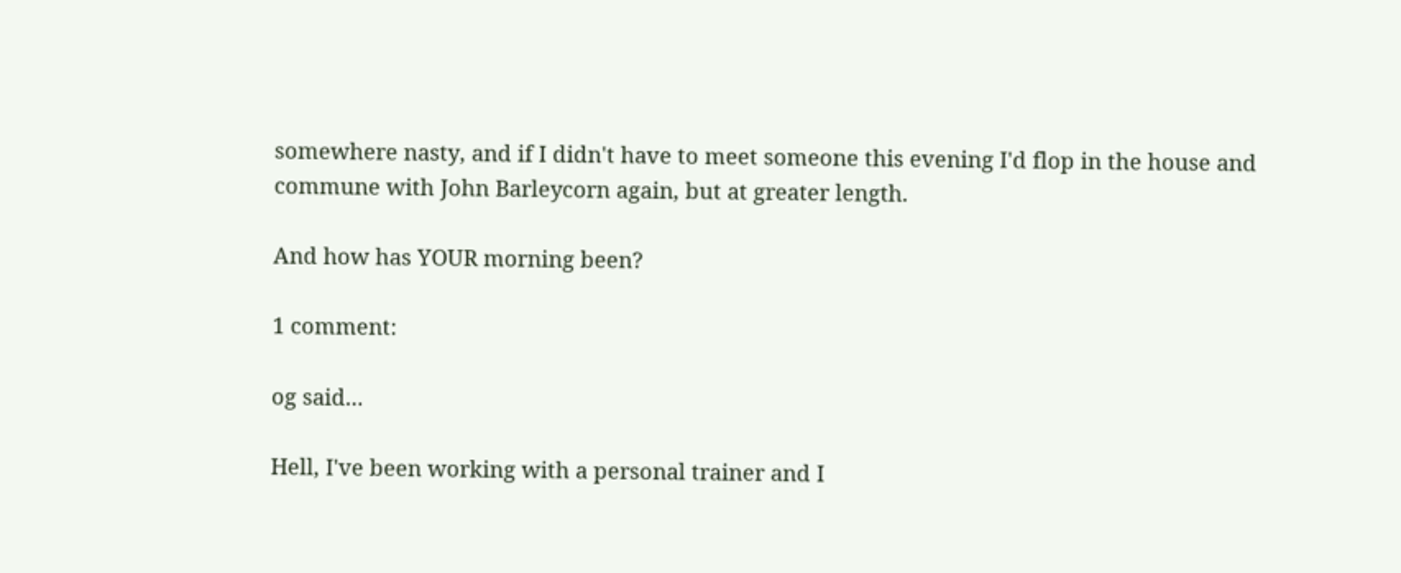somewhere nasty, and if I didn't have to meet someone this evening I'd flop in the house and commune with John Barleycorn again, but at greater length.

And how has YOUR morning been?

1 comment:

og said...

Hell, I've been working with a personal trainer and I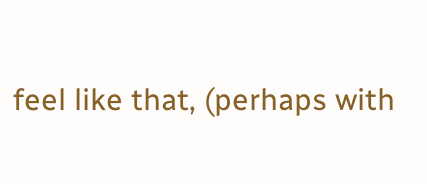feel like that, (perhaps with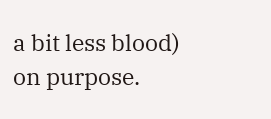a bit less blood) on purpose.